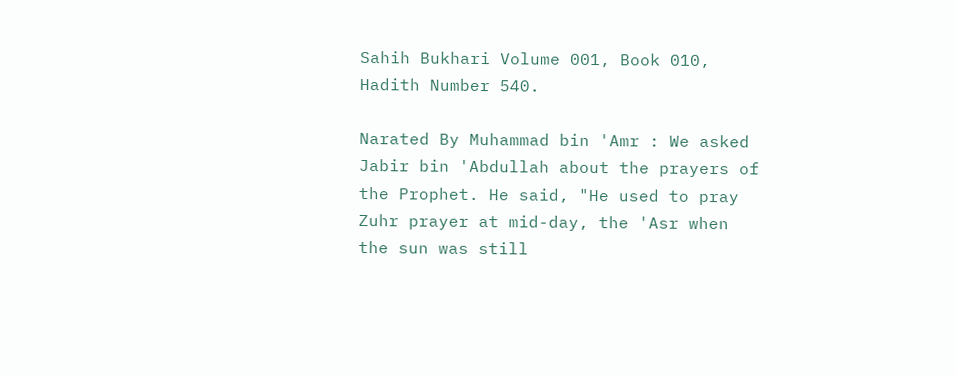Sahih Bukhari Volume 001, Book 010, Hadith Number 540.

Narated By Muhammad bin 'Amr : We asked Jabir bin 'Abdullah about the prayers of the Prophet. He said, "He used to pray Zuhr prayer at mid-day, the 'Asr when the sun was still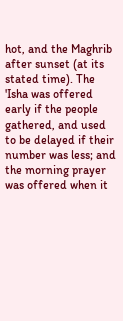hot, and the Maghrib after sunset (at its stated time). The 'Isha was offered early if the people gathered, and used to be delayed if their number was less; and the morning prayer was offered when it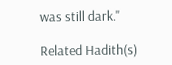was still dark."

Related Hadith(s)